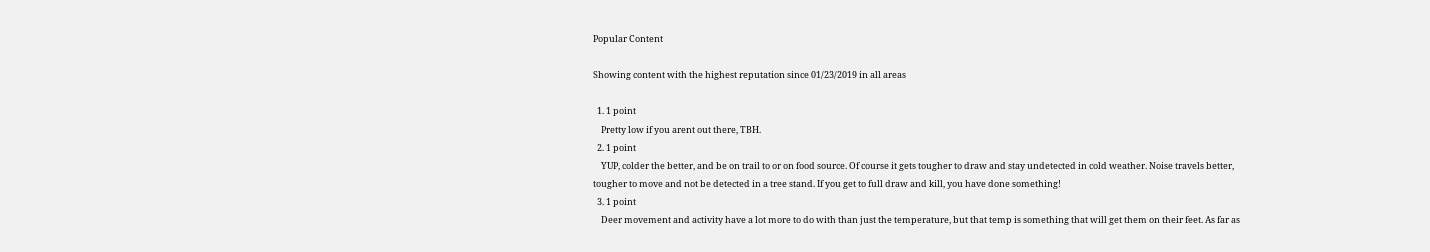Popular Content

Showing content with the highest reputation since 01/23/2019 in all areas

  1. 1 point
    Pretty low if you arent out there, TBH.
  2. 1 point
    YUP, colder the better, and be on trail to or on food source. Of course it gets tougher to draw and stay undetected in cold weather. Noise travels better, tougher to move and not be detected in a tree stand. If you get to full draw and kill, you have done something!
  3. 1 point
    Deer movement and activity have a lot more to do with than just the temperature, but that temp is something that will get them on their feet. As far as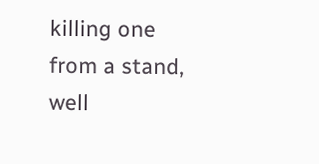killing one from a stand, well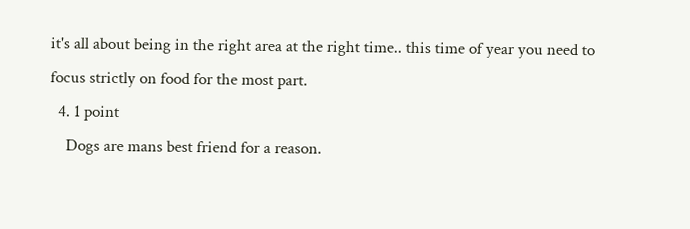it's all about being in the right area at the right time.. this time of year you need to focus strictly on food for the most part.
  4. 1 point
    Dogs are mans best friend for a reason.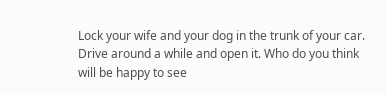Lock your wife and your dog in the trunk of your car. Drive around a while and open it. Who do you think will be happy to see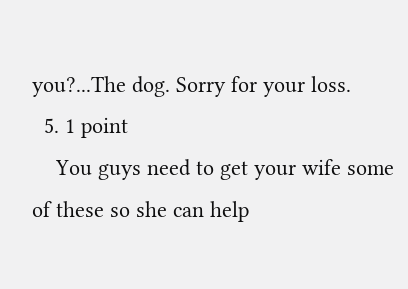you?...The dog. Sorry for your loss.
  5. 1 point
    You guys need to get your wife some of these so she can help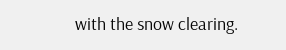with the snow clearing.